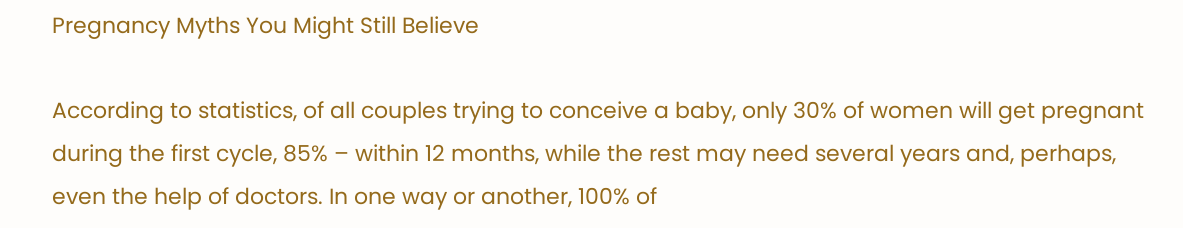Pregnancy Myths You Might Still Believe

According to statistics, of all couples trying to conceive a baby, only 30% of women will get pregnant during the first cycle, 85% – within 12 months, while the rest may need several years and, perhaps, even the help of doctors. In one way or another, 100% of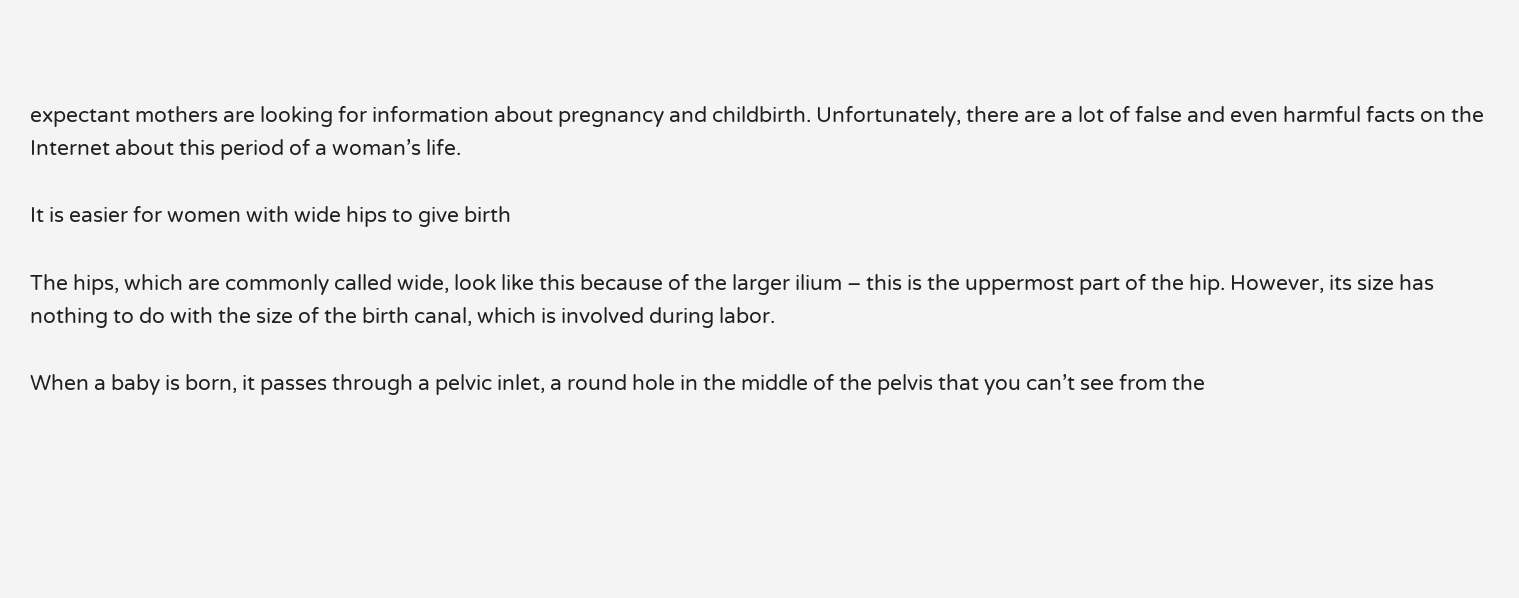expectant mothers are looking for information about pregnancy and childbirth. Unfortunately, there are a lot of false and even harmful facts on the Internet about this period of a woman’s life.

It is easier for women with wide hips to give birth

The hips, which are commonly called wide, look like this because of the larger ilium – this is the uppermost part of the hip. However, its size has nothing to do with the size of the birth canal, which is involved during labor.

When a baby is born, it passes through a pelvic inlet, a round hole in the middle of the pelvis that you can’t see from the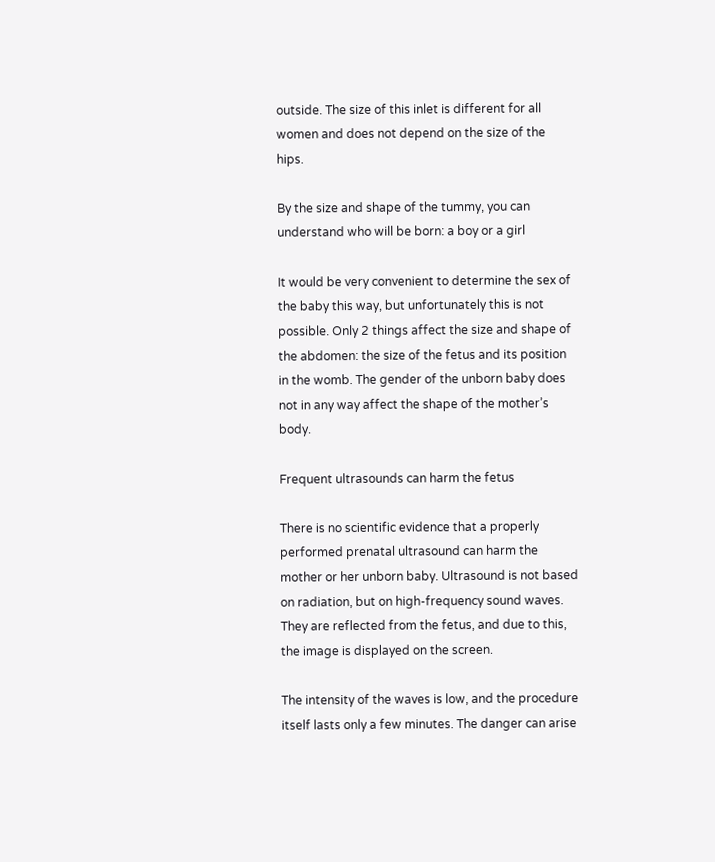outside. The size of this inlet is different for all women and does not depend on the size of the hips.

By the size and shape of the tummy, you can understand who will be born: a boy or a girl

It would be very convenient to determine the sex of the baby this way, but unfortunately this is not possible. Only 2 things affect the size and shape of the abdomen: the size of the fetus and its position in the womb. The gender of the unborn baby does not in any way affect the shape of the mother’s body.

Frequent ultrasounds can harm the fetus

There is no scientific evidence that a properly performed prenatal ultrasound can harm the mother or her unborn baby. Ultrasound is not based on radiation, but on high-frequency sound waves. They are reflected from the fetus, and due to this, the image is displayed on the screen.

The intensity of the waves is low, and the procedure itself lasts only a few minutes. The danger can arise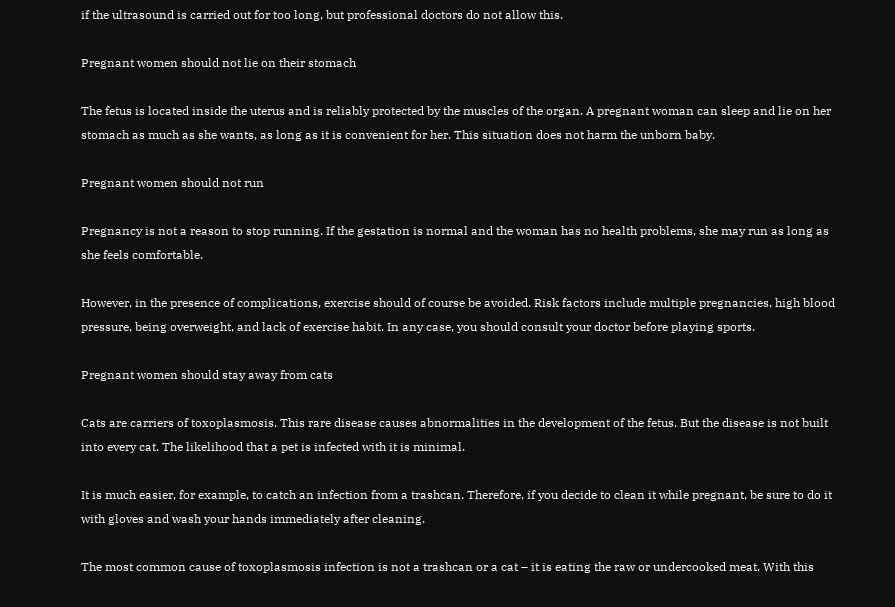if the ultrasound is carried out for too long, but professional doctors do not allow this.

Pregnant women should not lie on their stomach

The fetus is located inside the uterus and is reliably protected by the muscles of the organ. A pregnant woman can sleep and lie on her stomach as much as she wants, as long as it is convenient for her. This situation does not harm the unborn baby.

Pregnant women should not run

Pregnancy is not a reason to stop running. If the gestation is normal and the woman has no health problems, she may run as long as she feels comfortable.

However, in the presence of complications, exercise should of course be avoided. Risk factors include multiple pregnancies, high blood pressure, being overweight, and lack of exercise habit. In any case, you should consult your doctor before playing sports.

Pregnant women should stay away from cats

Cats are carriers of toxoplasmosis. This rare disease causes abnormalities in the development of the fetus. But the disease is not built into every cat. The likelihood that a pet is infected with it is minimal.

It is much easier, for example, to catch an infection from a trashcan. Therefore, if you decide to clean it while pregnant, be sure to do it with gloves and wash your hands immediately after cleaning.

The most common cause of toxoplasmosis infection is not a trashcan or a cat – it is eating the raw or undercooked meat. With this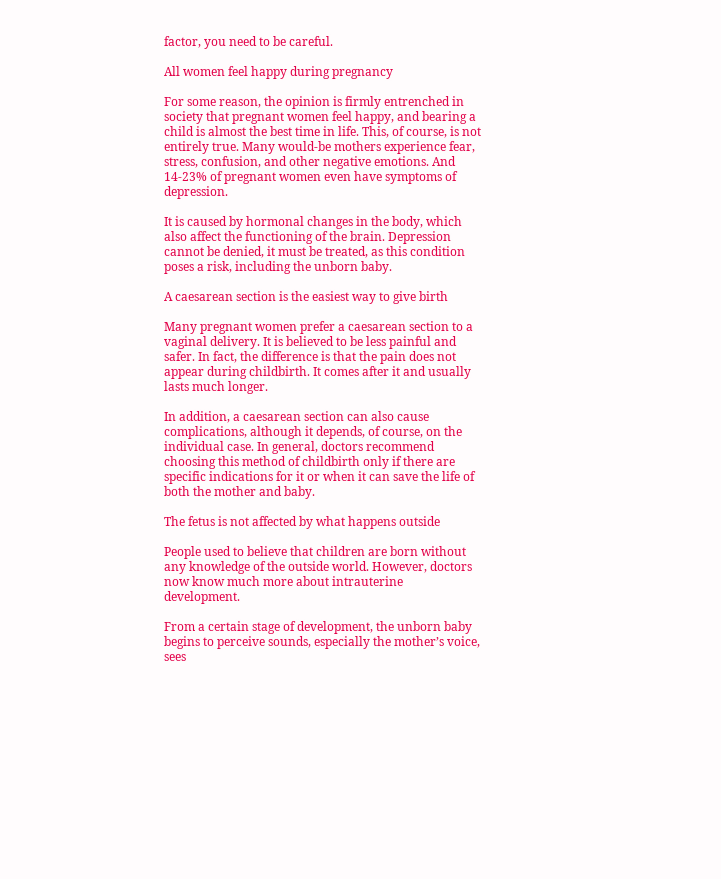factor, you need to be careful.

All women feel happy during pregnancy

For some reason, the opinion is firmly entrenched in society that pregnant women feel happy, and bearing a child is almost the best time in life. This, of course, is not entirely true. Many would-be mothers experience fear, stress, confusion, and other negative emotions. And 14-23% of pregnant women even have symptoms of depression.

It is caused by hormonal changes in the body, which also affect the functioning of the brain. Depression cannot be denied, it must be treated, as this condition poses a risk, including the unborn baby.

A caesarean section is the easiest way to give birth

Many pregnant women prefer a caesarean section to a vaginal delivery. It is believed to be less painful and safer. In fact, the difference is that the pain does not appear during childbirth. It comes after it and usually lasts much longer.

In addition, a caesarean section can also cause complications, although it depends, of course, on the individual case. In general, doctors recommend choosing this method of childbirth only if there are specific indications for it or when it can save the life of both the mother and baby.

The fetus is not affected by what happens outside

People used to believe that children are born without any knowledge of the outside world. However, doctors now know much more about intrauterine development.

From a certain stage of development, the unborn baby begins to perceive sounds, especially the mother’s voice, sees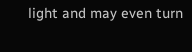light and may even turn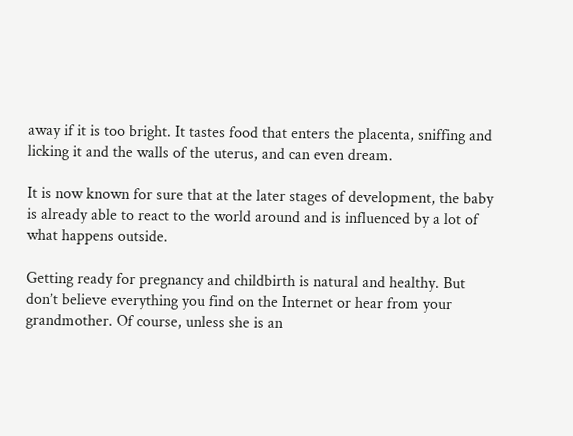away if it is too bright. It tastes food that enters the placenta, sniffing and licking it and the walls of the uterus, and can even dream.

It is now known for sure that at the later stages of development, the baby is already able to react to the world around and is influenced by a lot of what happens outside.

Getting ready for pregnancy and childbirth is natural and healthy. But don’t believe everything you find on the Internet or hear from your grandmother. Of course, unless she is an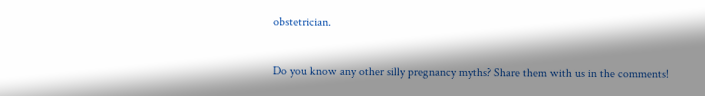obstetrician.

Do you know any other silly pregnancy myths? Share them with us in the comments!